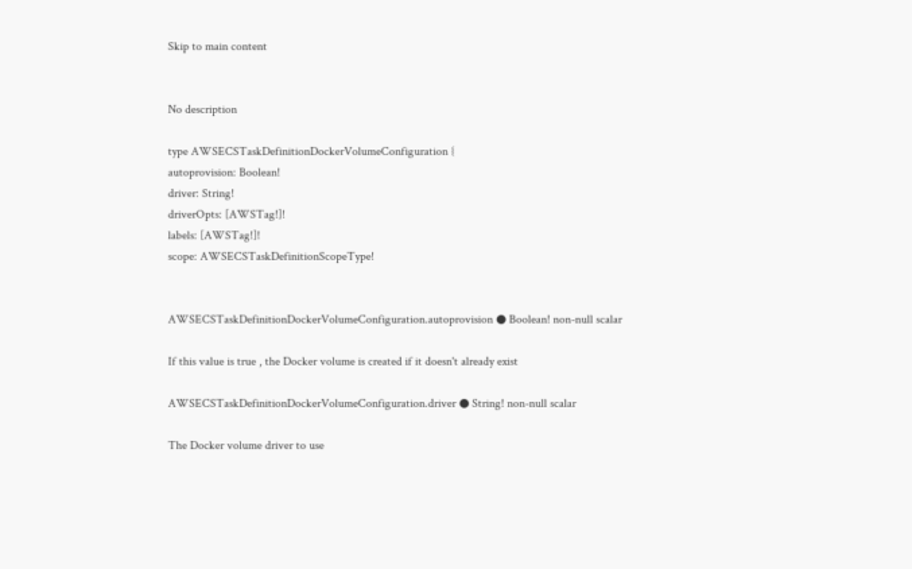Skip to main content


No description

type AWSECSTaskDefinitionDockerVolumeConfiguration {
autoprovision: Boolean!
driver: String!
driverOpts: [AWSTag!]!
labels: [AWSTag!]!
scope: AWSECSTaskDefinitionScopeType!


AWSECSTaskDefinitionDockerVolumeConfiguration.autoprovision ● Boolean! non-null scalar

If this value is true , the Docker volume is created if it doesn't already exist

AWSECSTaskDefinitionDockerVolumeConfiguration.driver ● String! non-null scalar

The Docker volume driver to use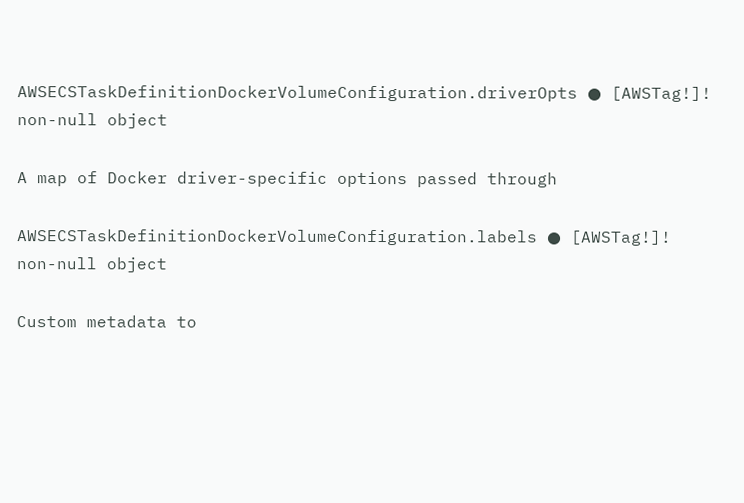AWSECSTaskDefinitionDockerVolumeConfiguration.driverOpts ● [AWSTag!]! non-null object

A map of Docker driver-specific options passed through

AWSECSTaskDefinitionDockerVolumeConfiguration.labels ● [AWSTag!]! non-null object

Custom metadata to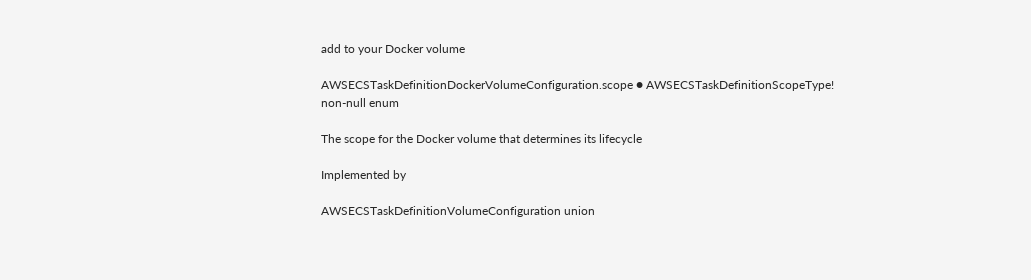add to your Docker volume

AWSECSTaskDefinitionDockerVolumeConfiguration.scope ● AWSECSTaskDefinitionScopeType! non-null enum

The scope for the Docker volume that determines its lifecycle

Implemented by

AWSECSTaskDefinitionVolumeConfiguration union